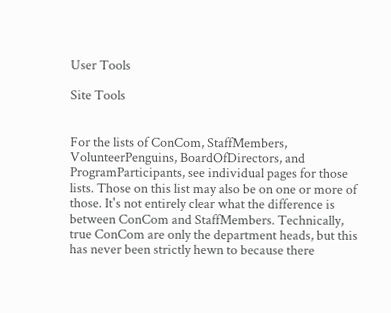User Tools

Site Tools


For the lists of ConCom, StaffMembers, VolunteerPenguins, BoardOfDirectors, and ProgramParticipants, see individual pages for those lists. Those on this list may also be on one or more of those. It's not entirely clear what the difference is between ConCom and StaffMembers. Technically, true ConCom are only the department heads, but this has never been strictly hewn to because there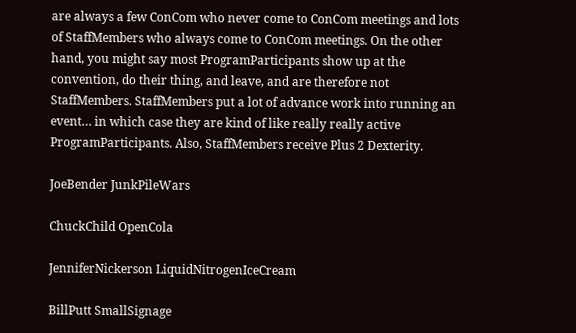are always a few ConCom who never come to ConCom meetings and lots of StaffMembers who always come to ConCom meetings. On the other hand, you might say most ProgramParticipants show up at the convention, do their thing, and leave, and are therefore not StaffMembers. StaffMembers put a lot of advance work into running an event… in which case they are kind of like really really active ProgramParticipants. Also, StaffMembers receive Plus 2 Dexterity.

JoeBender JunkPileWars

ChuckChild OpenCola

JenniferNickerson LiquidNitrogenIceCream

BillPutt SmallSignage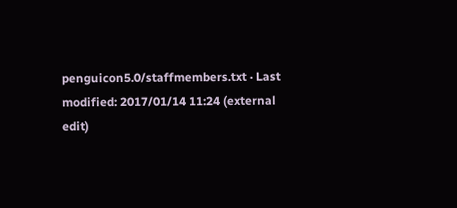penguicon5.0/staffmembers.txt · Last modified: 2017/01/14 11:24 (external edit)